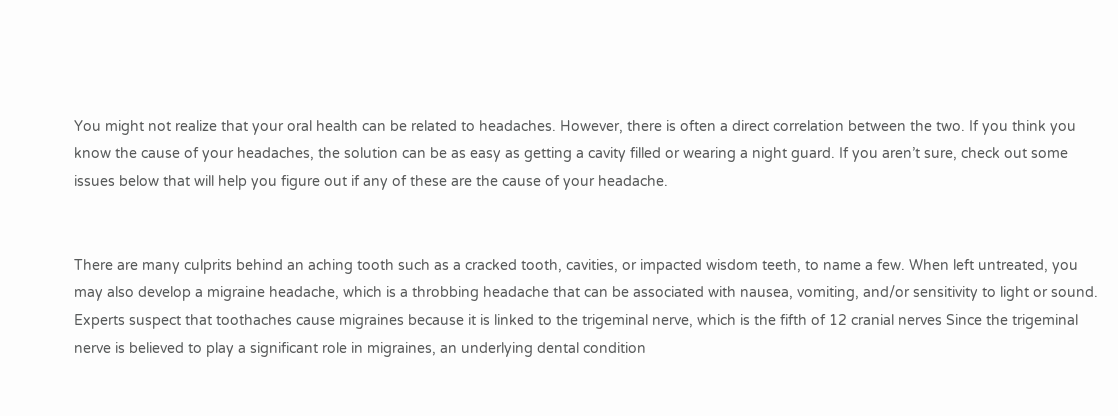You might not realize that your oral health can be related to headaches. However, there is often a direct correlation between the two. If you think you know the cause of your headaches, the solution can be as easy as getting a cavity filled or wearing a night guard. If you aren’t sure, check out some issues below that will help you figure out if any of these are the cause of your headache.


There are many culprits behind an aching tooth such as a cracked tooth, cavities, or impacted wisdom teeth, to name a few. When left untreated, you may also develop a migraine headache, which is a throbbing headache that can be associated with nausea, vomiting, and/or sensitivity to light or sound. Experts suspect that toothaches cause migraines because it is linked to the trigeminal nerve, which is the fifth of 12 cranial nerves Since the trigeminal nerve is believed to play a significant role in migraines, an underlying dental condition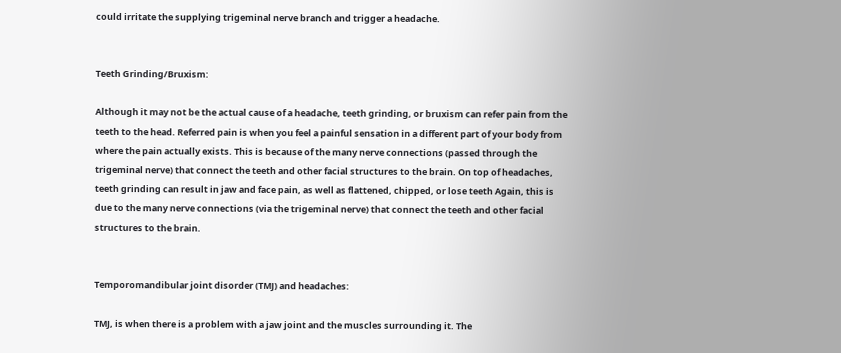could irritate the supplying trigeminal nerve branch and trigger a headache.


Teeth Grinding/Bruxism:

Although it may not be the actual cause of a headache, teeth grinding, or bruxism can refer pain from the teeth to the head. Referred pain is when you feel a painful sensation in a different part of your body from where the pain actually exists. This is because of the many nerve connections (passed through the trigeminal nerve) that connect the teeth and other facial structures to the brain. On top of headaches, teeth grinding can result in jaw and face pain, as well as flattened, chipped, or lose teeth Again, this is due to the many nerve connections (via the trigeminal nerve) that connect the teeth and other facial structures to the brain.


Temporomandibular joint disorder (TMJ) and headaches:

TMJ, is when there is a problem with a jaw joint and the muscles surrounding it. The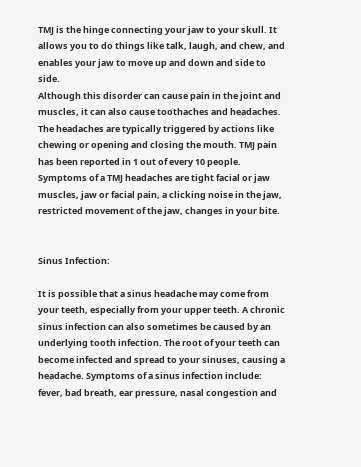TMJ is the hinge connecting your jaw to your skull. It allows you to do things like talk, laugh, and chew, and enables your jaw to move up and down and side to side.
Although this disorder can cause pain in the joint and muscles, it can also cause toothaches and headaches. The headaches are typically triggered by actions like chewing or opening and closing the mouth. TMJ pain has been reported in 1 out of every 10 people. Symptoms of a TMJ headaches are tight facial or jaw muscles, jaw or facial pain, a clicking noise in the jaw, restricted movement of the jaw, changes in your bite.


Sinus Infection:

It is possible that a sinus headache may come from your teeth, especially from your upper teeth. A chronic sinus infection can also sometimes be caused by an underlying tooth infection. The root of your teeth can become infected and spread to your sinuses, causing a headache. Symptoms of a sinus infection include: fever, bad breath, ear pressure, nasal congestion and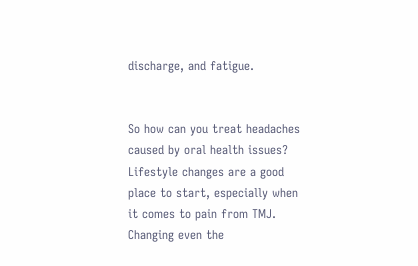discharge, and fatigue.


So how can you treat headaches caused by oral health issues? Lifestyle changes are a good place to start, especially when it comes to pain from TMJ. Changing even the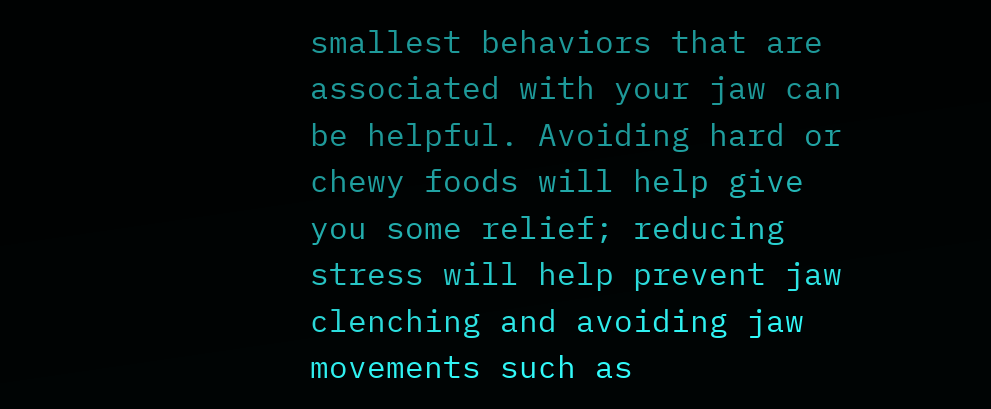smallest behaviors that are associated with your jaw can be helpful. Avoiding hard or chewy foods will help give you some relief; reducing stress will help prevent jaw clenching and avoiding jaw movements such as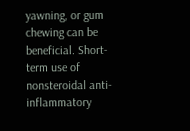yawning, or gum chewing can be beneficial. Short-term use of nonsteroidal anti-inflammatory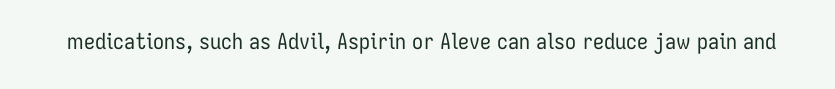medications, such as Advil, Aspirin or Aleve can also reduce jaw pain and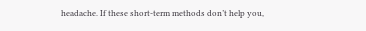headache. If these short-term methods don’t help you,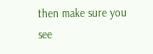then make sure you see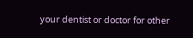your dentist or doctor for other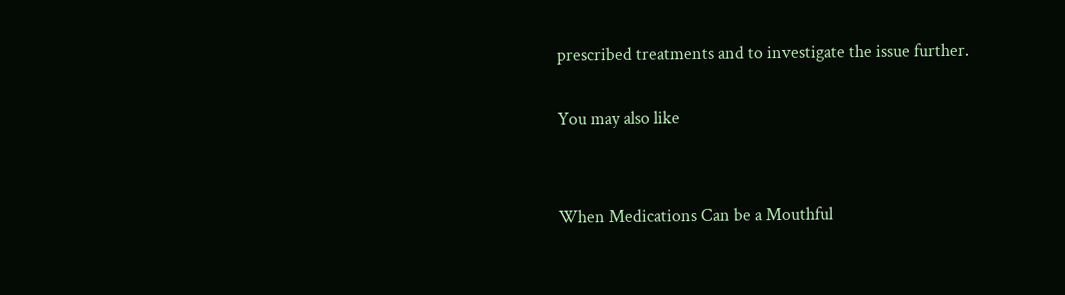prescribed treatments and to investigate the issue further.

You may also like


When Medications Can be a Mouthful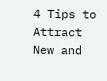4 Tips to Attract New and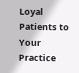Loyal Patients to Your Practice